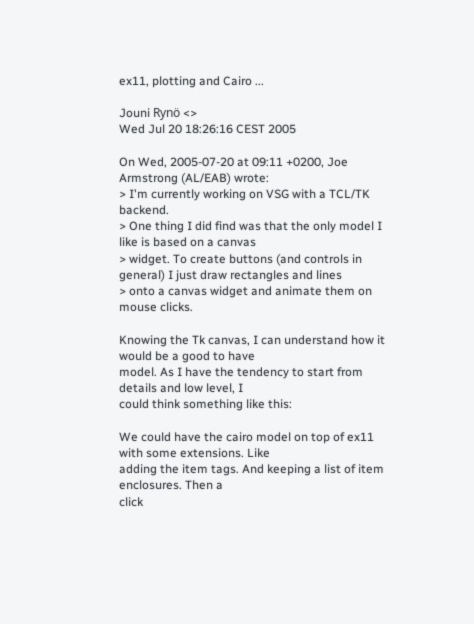ex11, plotting and Cairo ...

Jouni Rynö <>
Wed Jul 20 18:26:16 CEST 2005

On Wed, 2005-07-20 at 09:11 +0200, Joe Armstrong (AL/EAB) wrote:
> I'm currently working on VSG with a TCL/TK backend.
> One thing I did find was that the only model I like is based on a canvas
> widget. To create buttons (and controls in general) I just draw rectangles and lines
> onto a canvas widget and animate them on mouse clicks.

Knowing the Tk canvas, I can understand how it would be a good to have
model. As I have the tendency to start from details and low level, I
could think something like this:

We could have the cairo model on top of ex11 with some extensions. Like
adding the item tags. And keeping a list of item enclosures. Then a
click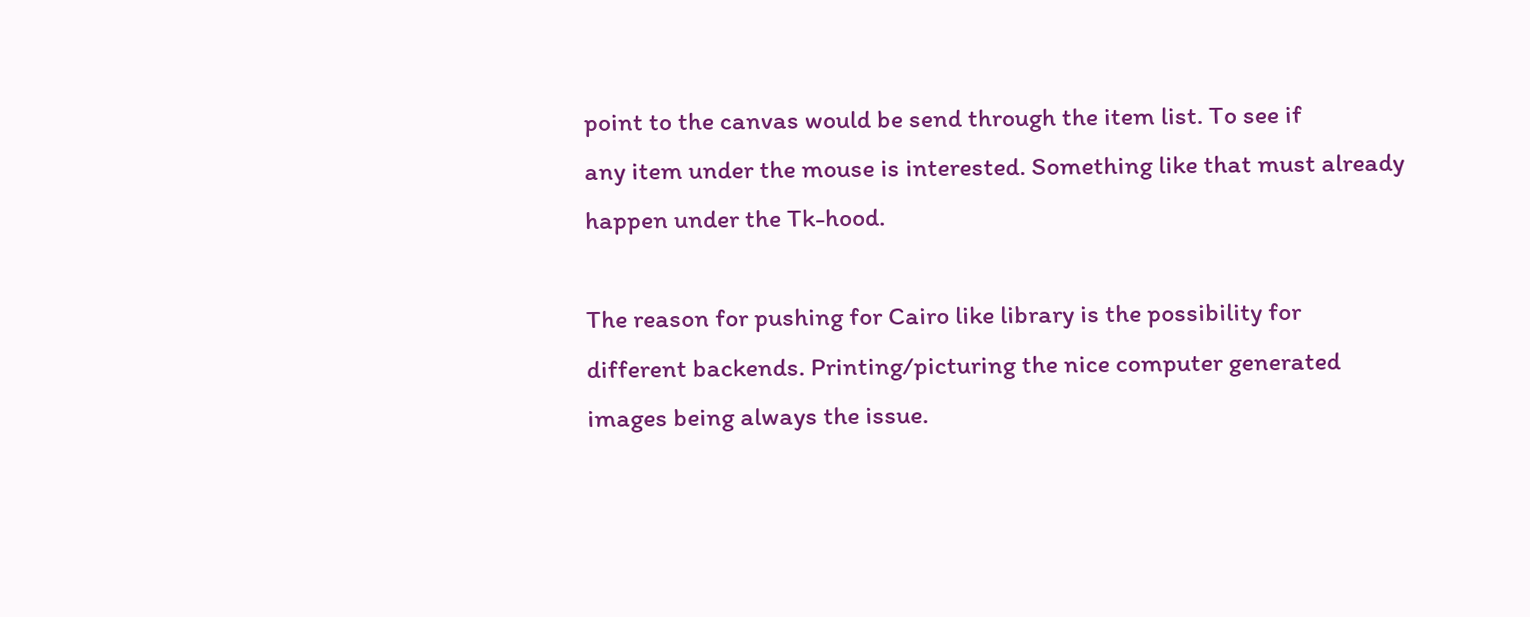point to the canvas would be send through the item list. To see if
any item under the mouse is interested. Something like that must already
happen under the Tk-hood.

The reason for pushing for Cairo like library is the possibility for
different backends. Printing/picturing the nice computer generated
images being always the issue.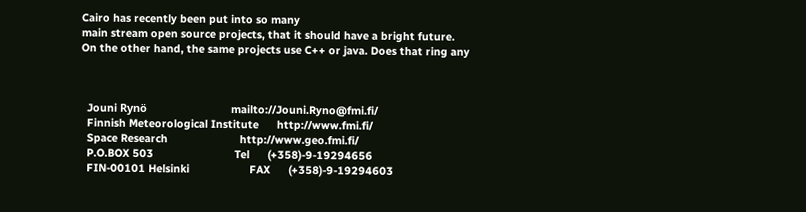Cairo has recently been put into so many
main stream open source projects, that it should have a bright future.
On the other hand, the same projects use C++ or java. Does that ring any



  Jouni Rynö                            mailto://Jouni.Ryno@fmi.fi/
  Finnish Meteorological Institute      http://www.fmi.fi/
  Space Research                        http://www.geo.fmi.fi/
  P.O.BOX 503                           Tel      (+358)-9-19294656
  FIN-00101 Helsinki                    FAX      (+358)-9-19294603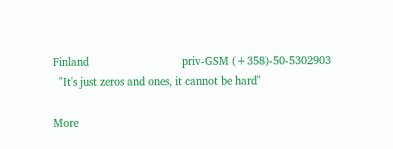Finland                               priv-GSM (+358)-50-5302903
  "It's just zeros and ones, it cannot be hard"

More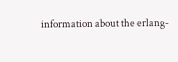information about the erlang-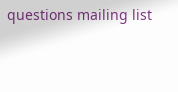questions mailing list